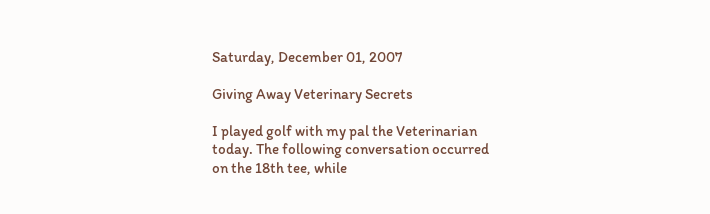Saturday, December 01, 2007

Giving Away Veterinary Secrets

I played golf with my pal the Veterinarian today. The following conversation occurred on the 18th tee, while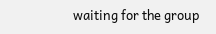waiting for the group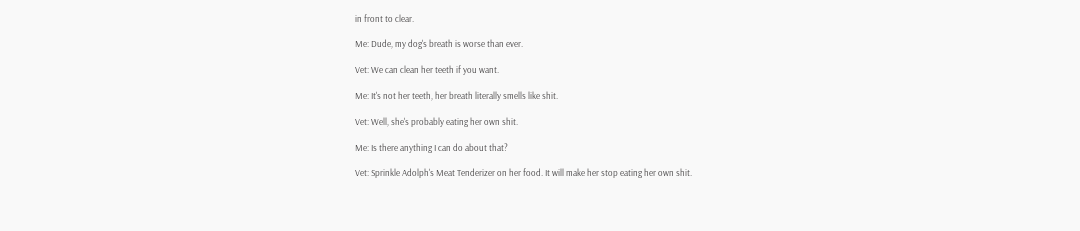in front to clear.

Me: Dude, my dog's breath is worse than ever.

Vet: We can clean her teeth if you want.

Me: It's not her teeth, her breath literally smells like shit.

Vet: Well, she's probably eating her own shit.

Me: Is there anything I can do about that?

Vet: Sprinkle Adolph's Meat Tenderizer on her food. It will make her stop eating her own shit.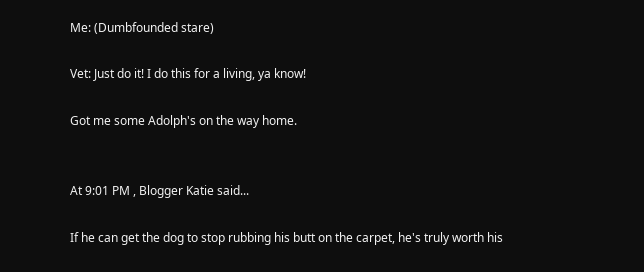Me: (Dumbfounded stare)

Vet: Just do it! I do this for a living, ya know!

Got me some Adolph's on the way home.


At 9:01 PM , Blogger Katie said...

If he can get the dog to stop rubbing his butt on the carpet, he's truly worth his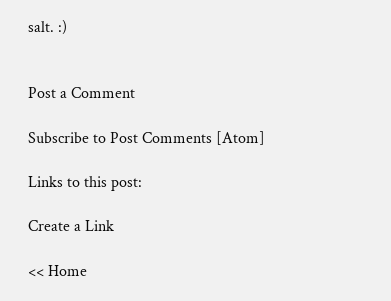salt. :)


Post a Comment

Subscribe to Post Comments [Atom]

Links to this post:

Create a Link

<< Home